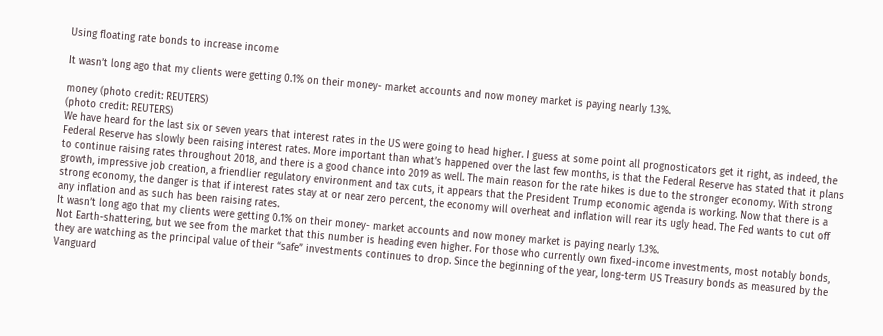Using floating rate bonds to increase income

It wasn’t long ago that my clients were getting 0.1% on their money- market accounts and now money market is paying nearly 1.3%.

money (photo credit: REUTERS)
(photo credit: REUTERS)
We have heard for the last six or seven years that interest rates in the US were going to head higher. I guess at some point all prognosticators get it right, as indeed, the Federal Reserve has slowly been raising interest rates. More important than what’s happened over the last few months, is that the Federal Reserve has stated that it plans to continue raising rates throughout 2018, and there is a good chance into 2019 as well. The main reason for the rate hikes is due to the stronger economy. With strong growth, impressive job creation, a friendlier regulatory environment and tax cuts, it appears that the President Trump economic agenda is working. Now that there is a strong economy, the danger is that if interest rates stay at or near zero percent, the economy will overheat and inflation will rear its ugly head. The Fed wants to cut off any inflation and as such has been raising rates.
It wasn’t long ago that my clients were getting 0.1% on their money- market accounts and now money market is paying nearly 1.3%.
Not Earth-shattering, but we see from the market that this number is heading even higher. For those who currently own fixed-income investments, most notably bonds, they are watching as the principal value of their “safe” investments continues to drop. Since the beginning of the year, long-term US Treasury bonds as measured by the Vanguard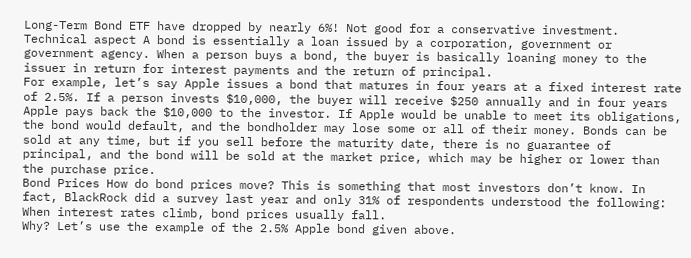Long-Term Bond ETF have dropped by nearly 6%! Not good for a conservative investment.
Technical aspect A bond is essentially a loan issued by a corporation, government or government agency. When a person buys a bond, the buyer is basically loaning money to the issuer in return for interest payments and the return of principal.
For example, let’s say Apple issues a bond that matures in four years at a fixed interest rate of 2.5%. If a person invests $10,000, the buyer will receive $250 annually and in four years Apple pays back the $10,000 to the investor. If Apple would be unable to meet its obligations, the bond would default, and the bondholder may lose some or all of their money. Bonds can be sold at any time, but if you sell before the maturity date, there is no guarantee of principal, and the bond will be sold at the market price, which may be higher or lower than the purchase price.
Bond Prices How do bond prices move? This is something that most investors don’t know. In fact, BlackRock did a survey last year and only 31% of respondents understood the following: When interest rates climb, bond prices usually fall.
Why? Let’s use the example of the 2.5% Apple bond given above.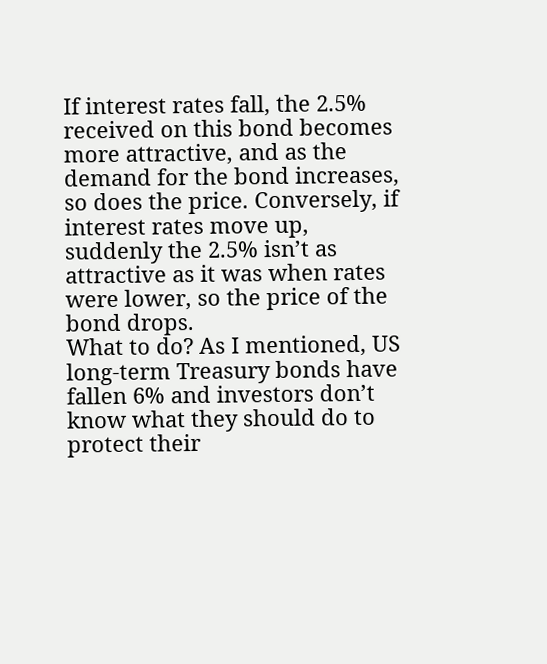If interest rates fall, the 2.5% received on this bond becomes more attractive, and as the demand for the bond increases, so does the price. Conversely, if interest rates move up, suddenly the 2.5% isn’t as attractive as it was when rates were lower, so the price of the bond drops.
What to do? As I mentioned, US long-term Treasury bonds have fallen 6% and investors don’t know what they should do to protect their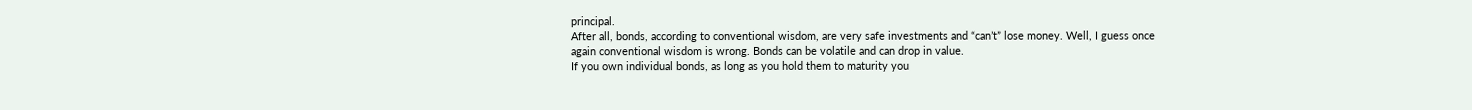principal.
After all, bonds, according to conventional wisdom, are very safe investments and “can’t” lose money. Well, I guess once again conventional wisdom is wrong. Bonds can be volatile and can drop in value.
If you own individual bonds, as long as you hold them to maturity you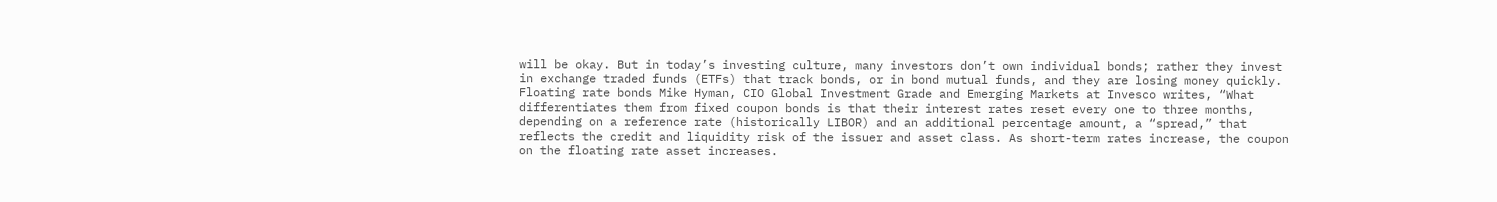will be okay. But in today’s investing culture, many investors don’t own individual bonds; rather they invest in exchange traded funds (ETFs) that track bonds, or in bond mutual funds, and they are losing money quickly.
Floating rate bonds Mike Hyman, CIO Global Investment Grade and Emerging Markets at Invesco writes, “What differentiates them from fixed coupon bonds is that their interest rates reset every one to three months, depending on a reference rate (historically LIBOR) and an additional percentage amount, a “spread,” that reflects the credit and liquidity risk of the issuer and asset class. As short-term rates increase, the coupon on the floating rate asset increases.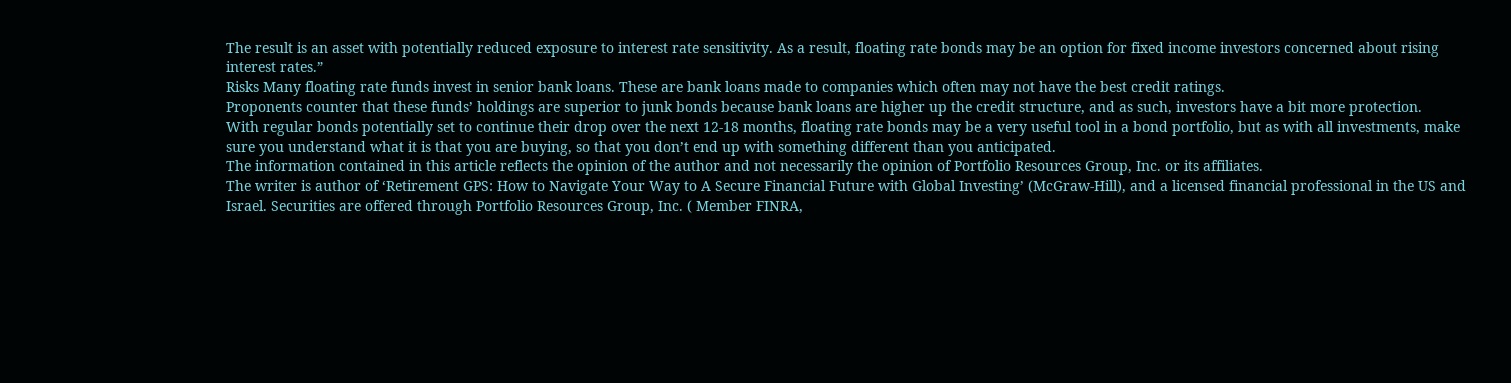The result is an asset with potentially reduced exposure to interest rate sensitivity. As a result, floating rate bonds may be an option for fixed income investors concerned about rising interest rates.”
Risks Many floating rate funds invest in senior bank loans. These are bank loans made to companies which often may not have the best credit ratings.
Proponents counter that these funds’ holdings are superior to junk bonds because bank loans are higher up the credit structure, and as such, investors have a bit more protection.
With regular bonds potentially set to continue their drop over the next 12-18 months, floating rate bonds may be a very useful tool in a bond portfolio, but as with all investments, make sure you understand what it is that you are buying, so that you don’t end up with something different than you anticipated.
The information contained in this article reflects the opinion of the author and not necessarily the opinion of Portfolio Resources Group, Inc. or its affiliates.
The writer is author of ‘Retirement GPS: How to Navigate Your Way to A Secure Financial Future with Global Investing’ (McGraw-Hill), and a licensed financial professional in the US and Israel. Securities are offered through Portfolio Resources Group, Inc. ( Member FINRA,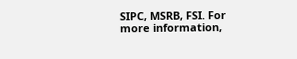SIPC, MSRB, FSI. For more information,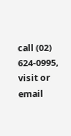call (02) 624-0995, visit or email